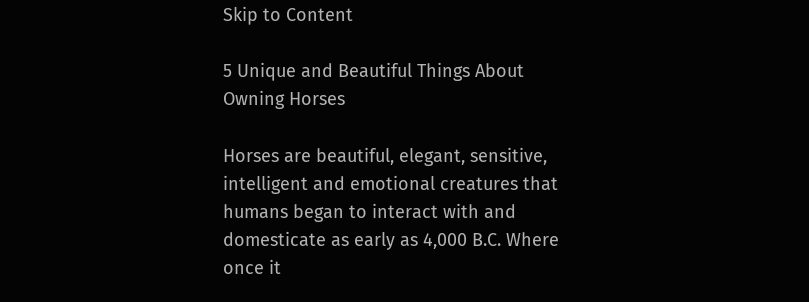Skip to Content

5 Unique and Beautiful Things About Owning Horses

Horses are beautiful, elegant, sensitive, intelligent and emotional creatures that humans began to interact with and domesticate as early as 4,000 B.C. Where once it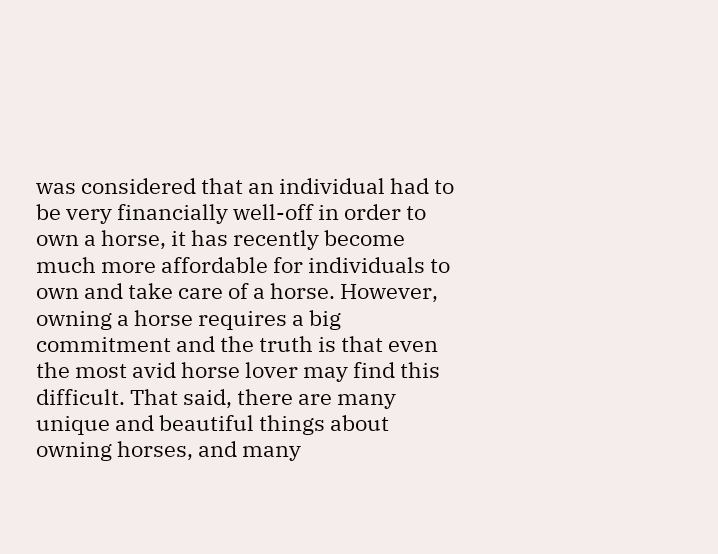was considered that an individual had to be very financially well-off in order to own a horse, it has recently become much more affordable for individuals to own and take care of a horse. However, owning a horse requires a big commitment and the truth is that even the most avid horse lover may find this difficult. That said, there are many unique and beautiful things about owning horses, and many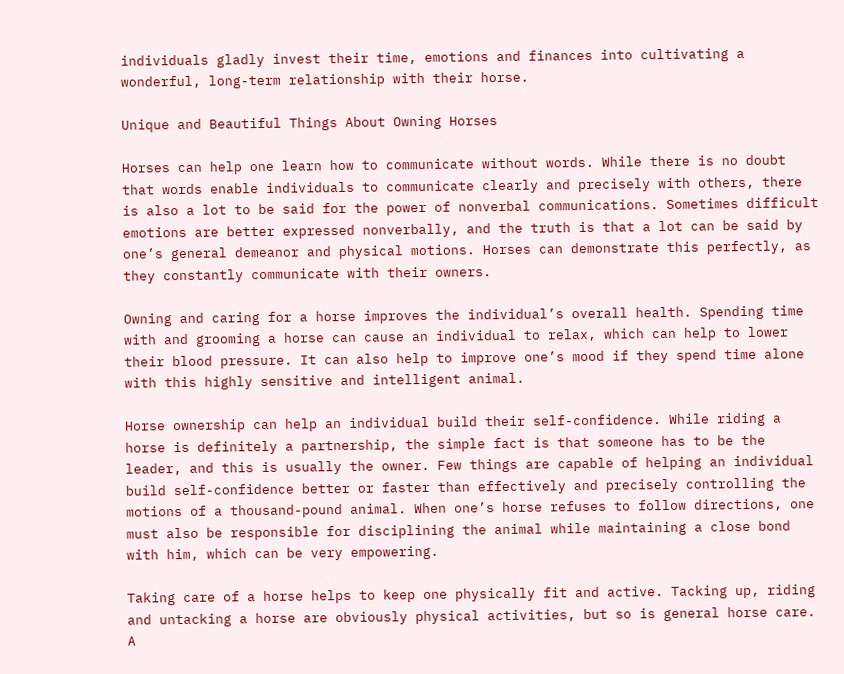individuals gladly invest their time, emotions and finances into cultivating a wonderful, long-term relationship with their horse.

Unique and Beautiful Things About Owning Horses

Horses can help one learn how to communicate without words. While there is no doubt that words enable individuals to communicate clearly and precisely with others, there is also a lot to be said for the power of nonverbal communications. Sometimes difficult emotions are better expressed nonverbally, and the truth is that a lot can be said by one’s general demeanor and physical motions. Horses can demonstrate this perfectly, as they constantly communicate with their owners.

Owning and caring for a horse improves the individual’s overall health. Spending time with and grooming a horse can cause an individual to relax, which can help to lower their blood pressure. It can also help to improve one’s mood if they spend time alone with this highly sensitive and intelligent animal.

Horse ownership can help an individual build their self-confidence. While riding a horse is definitely a partnership, the simple fact is that someone has to be the leader, and this is usually the owner. Few things are capable of helping an individual build self-confidence better or faster than effectively and precisely controlling the motions of a thousand-pound animal. When one’s horse refuses to follow directions, one must also be responsible for disciplining the animal while maintaining a close bond with him, which can be very empowering.

Taking care of a horse helps to keep one physically fit and active. Tacking up, riding and untacking a horse are obviously physical activities, but so is general horse care. A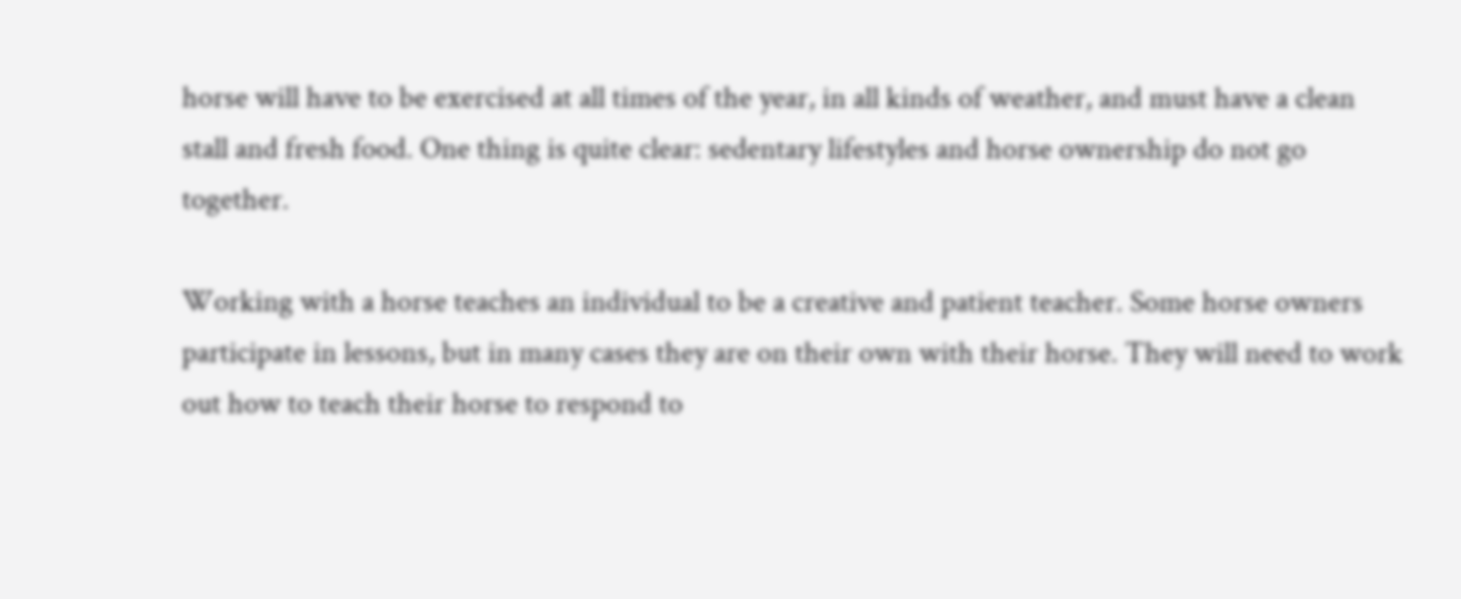horse will have to be exercised at all times of the year, in all kinds of weather, and must have a clean stall and fresh food. One thing is quite clear: sedentary lifestyles and horse ownership do not go together.

Working with a horse teaches an individual to be a creative and patient teacher. Some horse owners participate in lessons, but in many cases they are on their own with their horse. They will need to work out how to teach their horse to respond to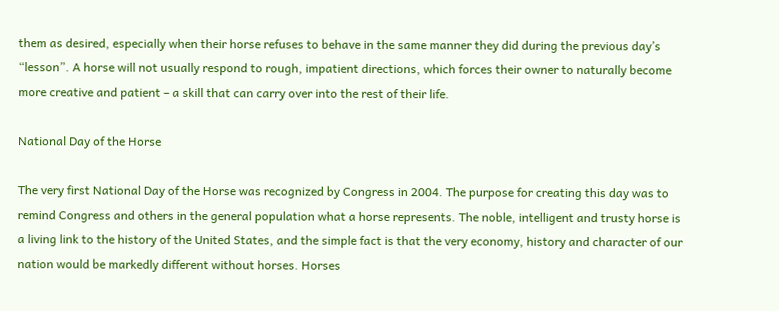them as desired, especially when their horse refuses to behave in the same manner they did during the previous day’s “lesson”. A horse will not usually respond to rough, impatient directions, which forces their owner to naturally become more creative and patient – a skill that can carry over into the rest of their life.

National Day of the Horse

The very first National Day of the Horse was recognized by Congress in 2004. The purpose for creating this day was to remind Congress and others in the general population what a horse represents. The noble, intelligent and trusty horse is a living link to the history of the United States, and the simple fact is that the very economy, history and character of our nation would be markedly different without horses. Horses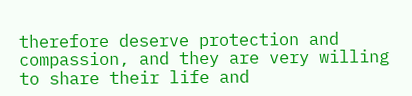therefore deserve protection and compassion, and they are very willing to share their life and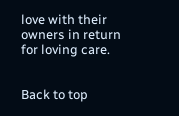love with their owners in return for loving care.


Back to top